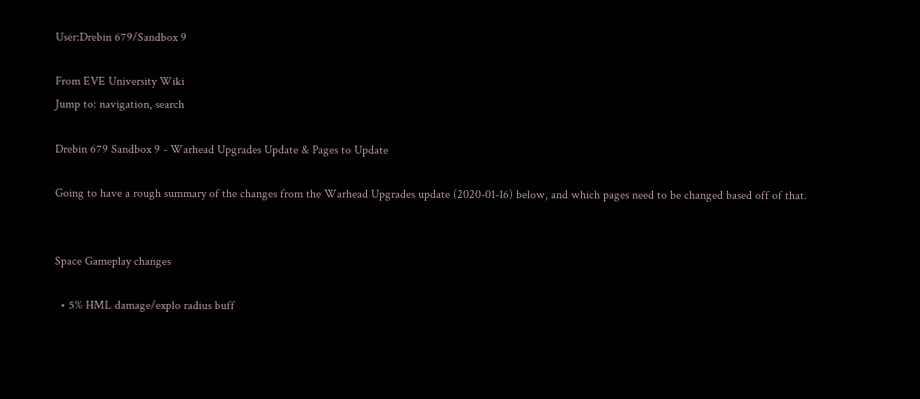User:Drebin 679/Sandbox 9

From EVE University Wiki
Jump to: navigation, search

Drebin 679 Sandbox 9 - Warhead Upgrades Update & Pages to Update

Going to have a rough summary of the changes from the Warhead Upgrades update (2020-01-16) below, and which pages need to be changed based off of that.


Space Gameplay changes

  • 5% HML damage/explo radius buff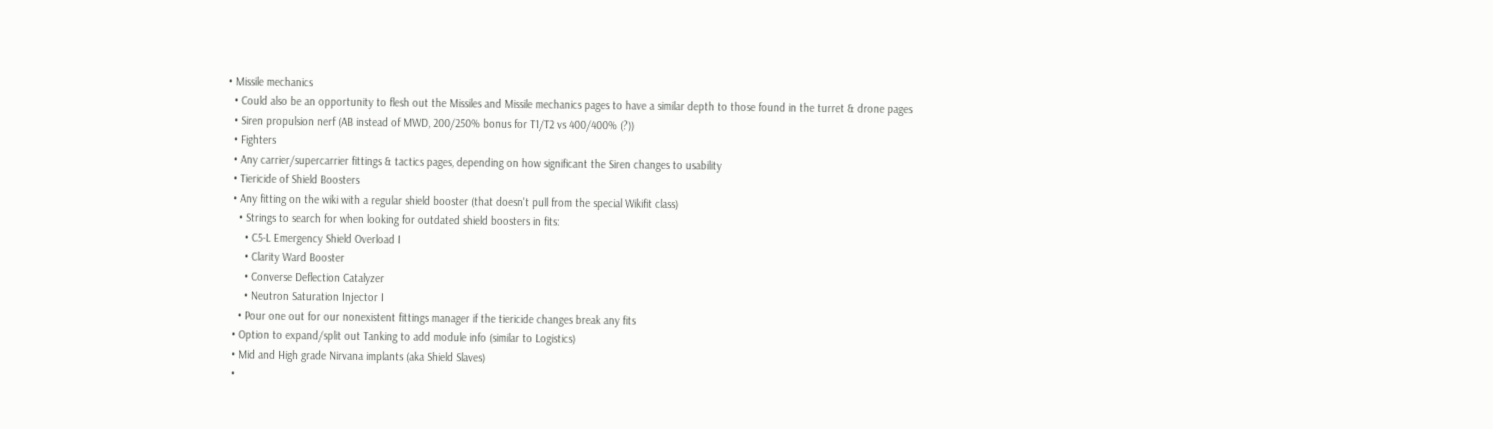• Missile mechanics
  • Could also be an opportunity to flesh out the Missiles and Missile mechanics pages to have a similar depth to those found in the turret & drone pages
  • Siren propulsion nerf (AB instead of MWD, 200/250% bonus for T1/T2 vs 400/400% (?))
  • Fighters
  • Any carrier/supercarrier fittings & tactics pages, depending on how significant the Siren changes to usability
  • Tiericide of Shield Boosters
  • Any fitting on the wiki with a regular shield booster (that doesn't pull from the special Wikifit class)
    • Strings to search for when looking for outdated shield boosters in fits:
      • C5-L Emergency Shield Overload I
      • Clarity Ward Booster
      • Converse Deflection Catalyzer
      • Neutron Saturation Injector I
    • Pour one out for our nonexistent fittings manager if the tiericide changes break any fits
  • Option to expand/split out Tanking to add module info (similar to Logistics)
  • Mid and High grade Nirvana implants (aka Shield Slaves)
  •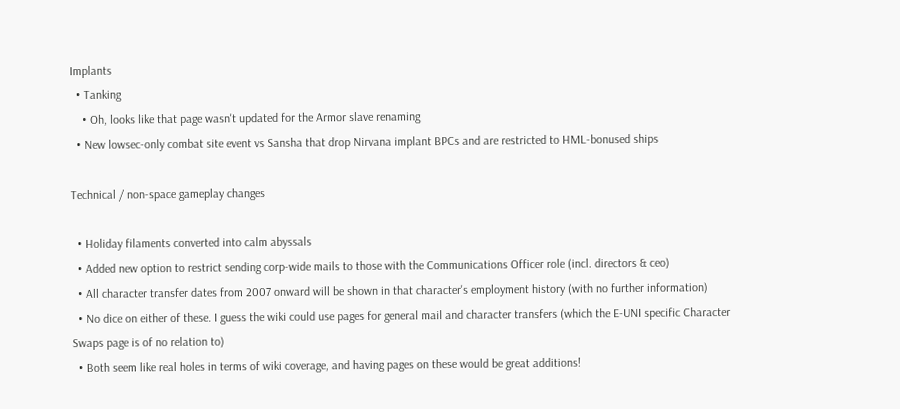Implants
  • Tanking
    • Oh, looks like that page wasn't updated for the Armor slave renaming
  • New lowsec-only combat site event vs Sansha that drop Nirvana implant BPCs and are restricted to HML-bonused ships

Technical / non-space gameplay changes

  • Holiday filaments converted into calm abyssals
  • Added new option to restrict sending corp-wide mails to those with the Communications Officer role (incl. directors & ceo)
  • All character transfer dates from 2007 onward will be shown in that character's employment history (with no further information)
  • No dice on either of these. I guess the wiki could use pages for general mail and character transfers (which the E-UNI specific Character Swaps page is of no relation to)
  • Both seem like real holes in terms of wiki coverage, and having pages on these would be great additions!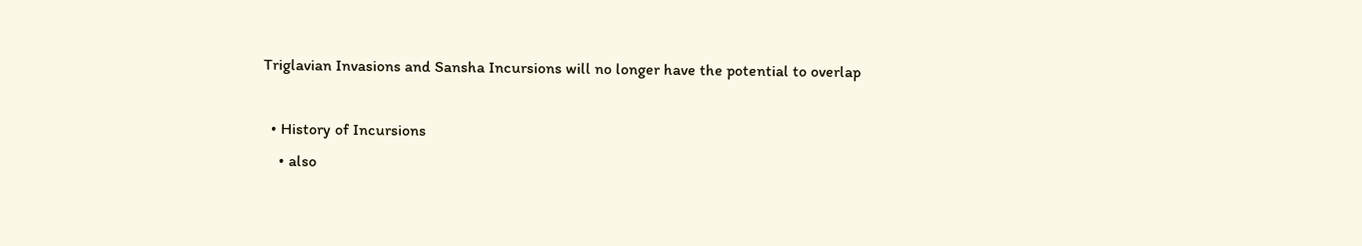Triglavian Invasions and Sansha Incursions will no longer have the potential to overlap

  • History of Incursions
    • also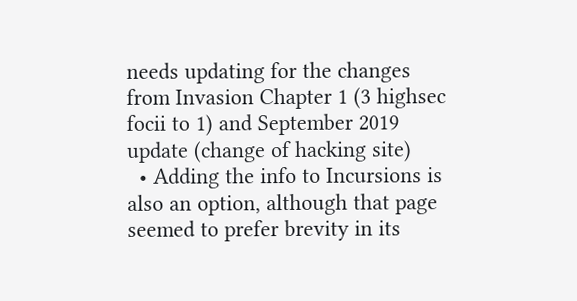needs updating for the changes from Invasion Chapter 1 (3 highsec focii to 1) and September 2019 update (change of hacking site)
  • Adding the info to Incursions is also an option, although that page seemed to prefer brevity in its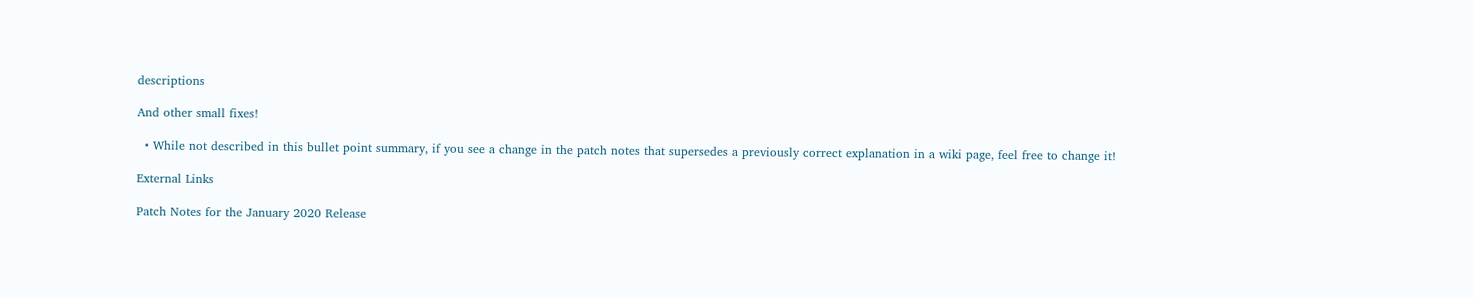descriptions

And other small fixes!

  • While not described in this bullet point summary, if you see a change in the patch notes that supersedes a previously correct explanation in a wiki page, feel free to change it!

External Links

Patch Notes for the January 2020 Release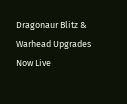Dragonaur Blitz & Warhead Upgrades Now Live